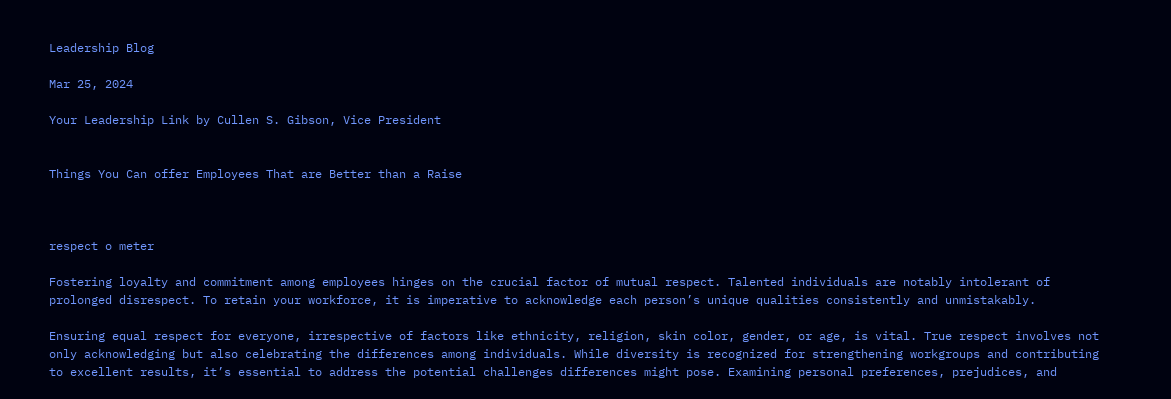Leadership Blog

Mar 25, 2024

Your Leadership Link by Cullen S. Gibson, Vice President


Things You Can offer Employees That are Better than a Raise



respect o meter

Fostering loyalty and commitment among employees hinges on the crucial factor of mutual respect. Talented individuals are notably intolerant of prolonged disrespect. To retain your workforce, it is imperative to acknowledge each person’s unique qualities consistently and unmistakably.

Ensuring equal respect for everyone, irrespective of factors like ethnicity, religion, skin color, gender, or age, is vital. True respect involves not only acknowledging but also celebrating the differences among individuals. While diversity is recognized for strengthening workgroups and contributing to excellent results, it’s essential to address the potential challenges differences might pose. Examining personal preferences, prejudices, and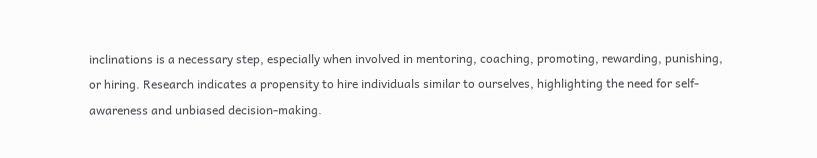inclinations is a necessary step, especially when involved in mentoring, coaching, promoting, rewarding, punishing, or hiring. Research indicates a propensity to hire individuals similar to ourselves, highlighting the need for self-awareness and unbiased decision-making.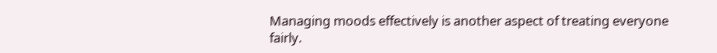Managing moods effectively is another aspect of treating everyone fairly.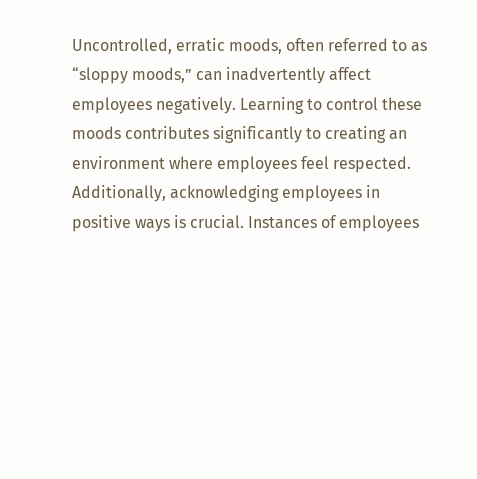Uncontrolled, erratic moods, often referred to as “sloppy moods,” can inadvertently affect employees negatively. Learning to control these moods contributes significantly to creating an environment where employees feel respected. Additionally, acknowledging employees in positive ways is crucial. Instances of employees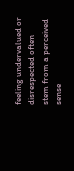feeling undervalued or disrespected often stem from a perceived sense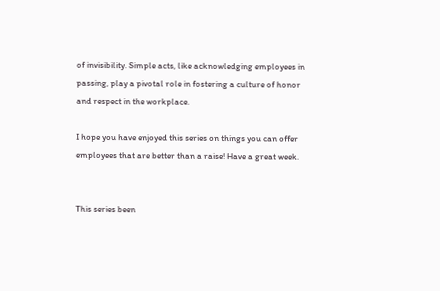of invisibility. Simple acts, like acknowledging employees in passing, play a pivotal role in fostering a culture of honor and respect in the workplace.

I hope you have enjoyed this series on things you can offer employees that are better than a raise! Have a great week.


This series been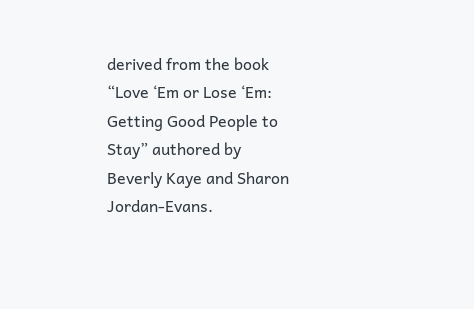derived from the book “Love ‘Em or Lose ‘Em: Getting Good People to Stay” authored by Beverly Kaye and Sharon Jordan-Evans.